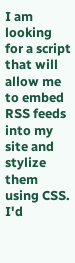I am looking for a script that will allow me to embed RSS feeds into my site and stylize them using CSS. I'd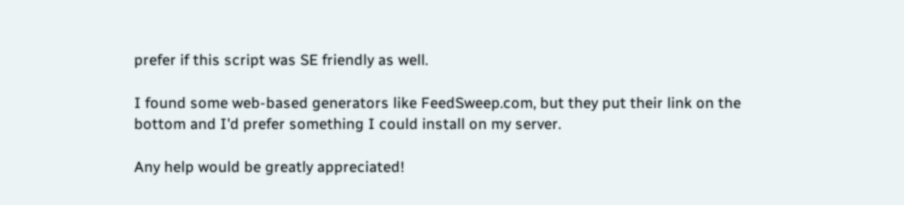prefer if this script was SE friendly as well.

I found some web-based generators like FeedSweep.com, but they put their link on the bottom and I'd prefer something I could install on my server.

Any help would be greatly appreciated!